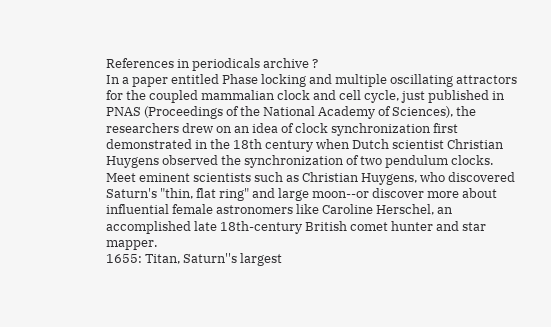References in periodicals archive ?
In a paper entitled Phase locking and multiple oscillating attractors for the coupled mammalian clock and cell cycle, just published in PNAS (Proceedings of the National Academy of Sciences), the researchers drew on an idea of clock synchronization first demonstrated in the 18th century when Dutch scientist Christian Huygens observed the synchronization of two pendulum clocks.
Meet eminent scientists such as Christian Huygens, who discovered Saturn's "thin, flat ring" and large moon--or discover more about influential female astronomers like Caroline Herschel, an accomplished late 18th-century British comet hunter and star mapper.
1655: Titan, Saturn''s largest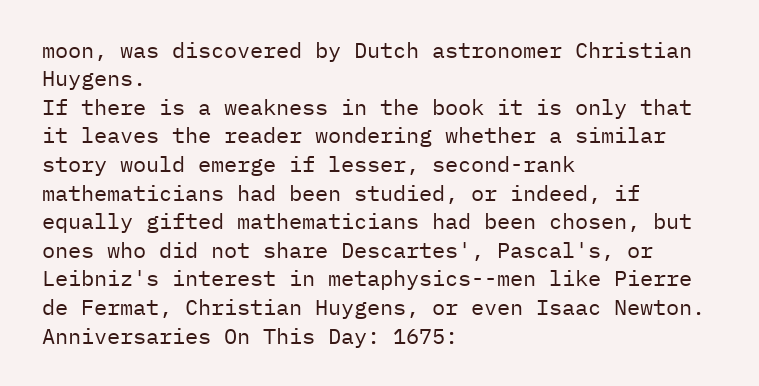moon, was discovered by Dutch astronomer Christian Huygens.
If there is a weakness in the book it is only that it leaves the reader wondering whether a similar story would emerge if lesser, second-rank mathematicians had been studied, or indeed, if equally gifted mathematicians had been chosen, but ones who did not share Descartes', Pascal's, or Leibniz's interest in metaphysics--men like Pierre de Fermat, Christian Huygens, or even Isaac Newton.
Anniversaries On This Day: 1675: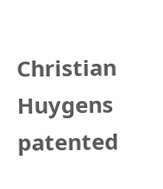Christian Huygens patented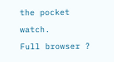the pocket watch.
Full browser ?